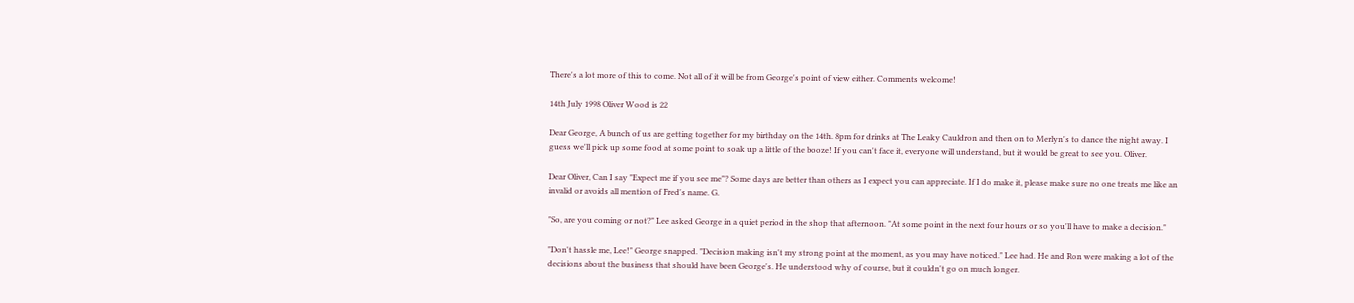There's a lot more of this to come. Not all of it will be from George's point of view either. Comments welcome!

14th July 1998 Oliver Wood is 22

Dear George, A bunch of us are getting together for my birthday on the 14th. 8pm for drinks at The Leaky Cauldron and then on to Merlyn's to dance the night away. I guess we'll pick up some food at some point to soak up a little of the booze! If you can't face it, everyone will understand, but it would be great to see you. Oliver.

Dear Oliver, Can I say "Expect me if you see me"? Some days are better than others as I expect you can appreciate. If I do make it, please make sure no one treats me like an invalid or avoids all mention of Fred's name. G.

"So, are you coming or not?" Lee asked George in a quiet period in the shop that afternoon. "At some point in the next four hours or so you'll have to make a decision."

"Don't hassle me, Lee!" George snapped. "Decision making isn't my strong point at the moment, as you may have noticed." Lee had. He and Ron were making a lot of the decisions about the business that should have been George's. He understood why of course, but it couldn't go on much longer.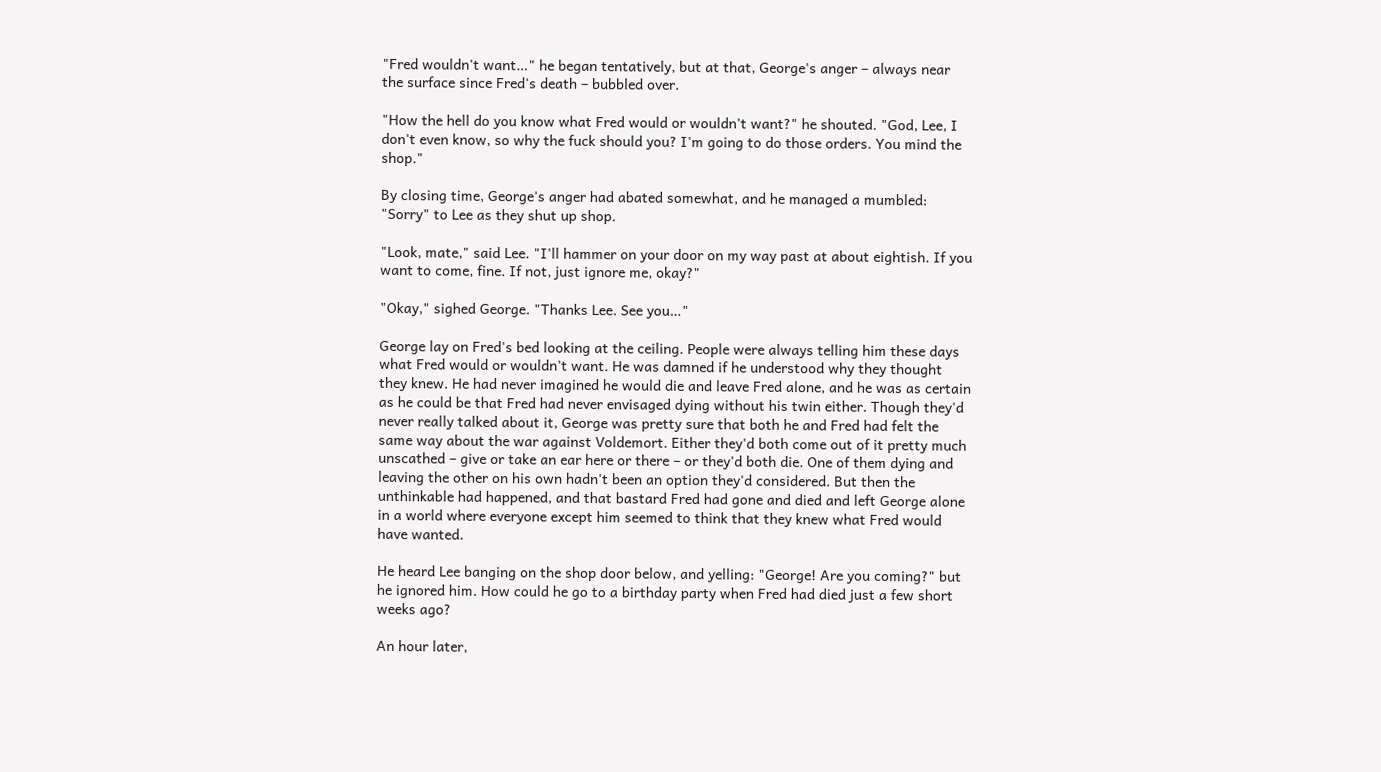"Fred wouldn't want…" he began tentatively, but at that, George's anger – always near the surface since Fred's death – bubbled over.

"How the hell do you know what Fred would or wouldn't want?" he shouted. "God, Lee, I don't even know, so why the fuck should you? I'm going to do those orders. You mind the shop."

By closing time, George's anger had abated somewhat, and he managed a mumbled: "Sorry" to Lee as they shut up shop.

"Look, mate," said Lee. "I'll hammer on your door on my way past at about eightish. If you want to come, fine. If not, just ignore me, okay?"

"Okay," sighed George. "Thanks Lee. See you…"

George lay on Fred's bed looking at the ceiling. People were always telling him these days what Fred would or wouldn't want. He was damned if he understood why they thought they knew. He had never imagined he would die and leave Fred alone, and he was as certain as he could be that Fred had never envisaged dying without his twin either. Though they'd never really talked about it, George was pretty sure that both he and Fred had felt the same way about the war against Voldemort. Either they'd both come out of it pretty much unscathed – give or take an ear here or there – or they'd both die. One of them dying and leaving the other on his own hadn't been an option they'd considered. But then the unthinkable had happened, and that bastard Fred had gone and died and left George alone in a world where everyone except him seemed to think that they knew what Fred would have wanted.

He heard Lee banging on the shop door below, and yelling: "George! Are you coming?" but he ignored him. How could he go to a birthday party when Fred had died just a few short weeks ago?

An hour later,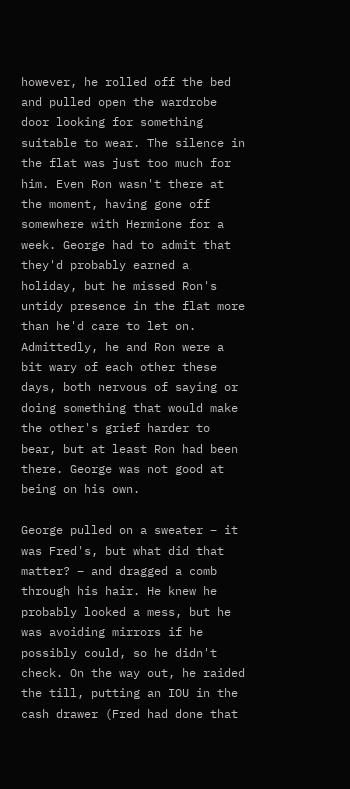however, he rolled off the bed and pulled open the wardrobe door looking for something suitable to wear. The silence in the flat was just too much for him. Even Ron wasn't there at the moment, having gone off somewhere with Hermione for a week. George had to admit that they'd probably earned a holiday, but he missed Ron's untidy presence in the flat more than he'd care to let on. Admittedly, he and Ron were a bit wary of each other these days, both nervous of saying or doing something that would make the other's grief harder to bear, but at least Ron had been there. George was not good at being on his own.

George pulled on a sweater – it was Fred's, but what did that matter? – and dragged a comb through his hair. He knew he probably looked a mess, but he was avoiding mirrors if he possibly could, so he didn't check. On the way out, he raided the till, putting an IOU in the cash drawer (Fred had done that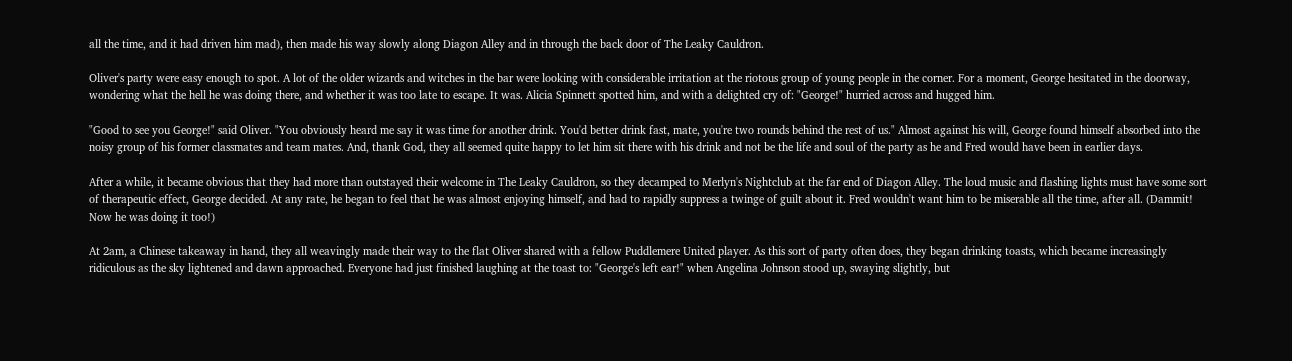all the time, and it had driven him mad), then made his way slowly along Diagon Alley and in through the back door of The Leaky Cauldron.

Oliver's party were easy enough to spot. A lot of the older wizards and witches in the bar were looking with considerable irritation at the riotous group of young people in the corner. For a moment, George hesitated in the doorway, wondering what the hell he was doing there, and whether it was too late to escape. It was. Alicia Spinnett spotted him, and with a delighted cry of: "George!" hurried across and hugged him.

"Good to see you George!" said Oliver. "You obviously heard me say it was time for another drink. You'd better drink fast, mate, you're two rounds behind the rest of us." Almost against his will, George found himself absorbed into the noisy group of his former classmates and team mates. And, thank God, they all seemed quite happy to let him sit there with his drink and not be the life and soul of the party as he and Fred would have been in earlier days.

After a while, it became obvious that they had more than outstayed their welcome in The Leaky Cauldron, so they decamped to Merlyn's Nightclub at the far end of Diagon Alley. The loud music and flashing lights must have some sort of therapeutic effect, George decided. At any rate, he began to feel that he was almost enjoying himself, and had to rapidly suppress a twinge of guilt about it. Fred wouldn't want him to be miserable all the time, after all. (Dammit! Now he was doing it too!)

At 2am, a Chinese takeaway in hand, they all weavingly made their way to the flat Oliver shared with a fellow Puddlemere United player. As this sort of party often does, they began drinking toasts, which became increasingly ridiculous as the sky lightened and dawn approached. Everyone had just finished laughing at the toast to: "George's left ear!" when Angelina Johnson stood up, swaying slightly, but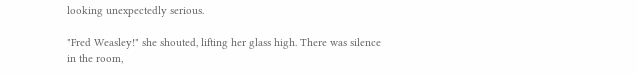looking unexpectedly serious.

"Fred Weasley!" she shouted, lifting her glass high. There was silence in the room,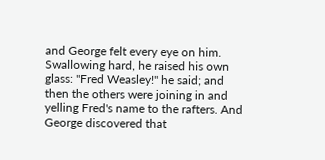and George felt every eye on him. Swallowing hard, he raised his own glass: "Fred Weasley!" he said; and then the others were joining in and yelling Fred's name to the rafters. And George discovered that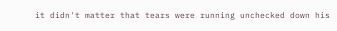it didn't matter that tears were running unchecked down his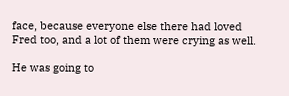face, because everyone else there had loved Fred too, and a lot of them were crying as well.

He was going to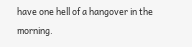have one hell of a hangover in the morning.